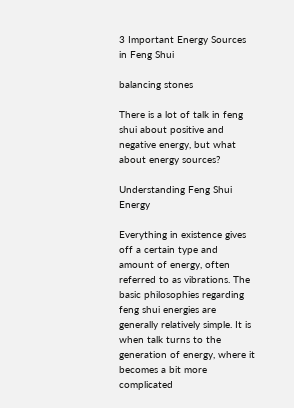3 Important Energy Sources in Feng Shui

balancing stones

There is a lot of talk in feng shui about positive and negative energy, but what about energy sources?

Understanding Feng Shui Energy

Everything in existence gives off a certain type and amount of energy, often referred to as vibrations. The basic philosophies regarding feng shui energies are generally relatively simple. It is when talk turns to the generation of energy, where it becomes a bit more complicated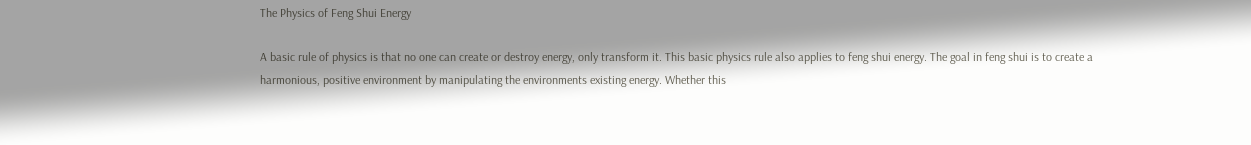The Physics of Feng Shui Energy

A basic rule of physics is that no one can create or destroy energy, only transform it. This basic physics rule also applies to feng shui energy. The goal in feng shui is to create a harmonious, positive environment by manipulating the environments existing energy. Whether this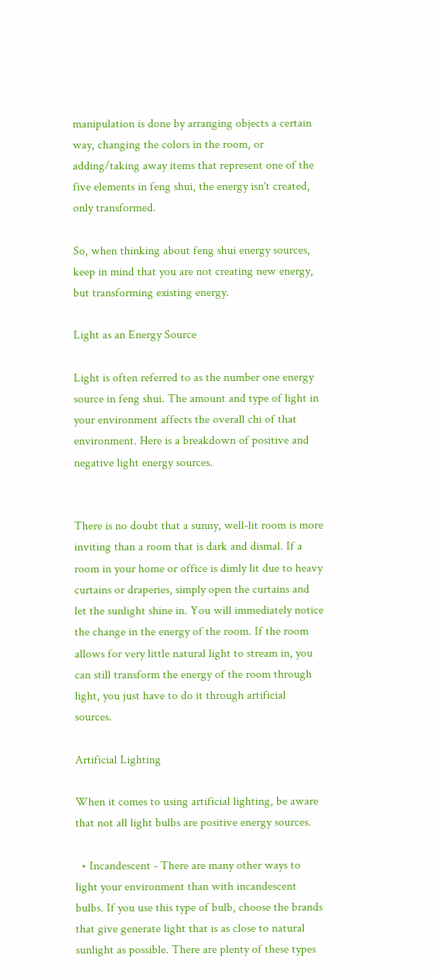manipulation is done by arranging objects a certain way, changing the colors in the room, or adding/taking away items that represent one of the five elements in feng shui, the energy isn't created, only transformed.

So, when thinking about feng shui energy sources, keep in mind that you are not creating new energy, but transforming existing energy.

Light as an Energy Source

Light is often referred to as the number one energy source in feng shui. The amount and type of light in your environment affects the overall chi of that environment. Here is a breakdown of positive and negative light energy sources.


There is no doubt that a sunny, well-lit room is more inviting than a room that is dark and dismal. If a room in your home or office is dimly lit due to heavy curtains or draperies, simply open the curtains and let the sunlight shine in. You will immediately notice the change in the energy of the room. If the room allows for very little natural light to stream in, you can still transform the energy of the room through light, you just have to do it through artificial sources.

Artificial Lighting

When it comes to using artificial lighting, be aware that not all light bulbs are positive energy sources.

  • Incandescent - There are many other ways to light your environment than with incandescent bulbs. If you use this type of bulb, choose the brands that give generate light that is as close to natural sunlight as possible. There are plenty of these types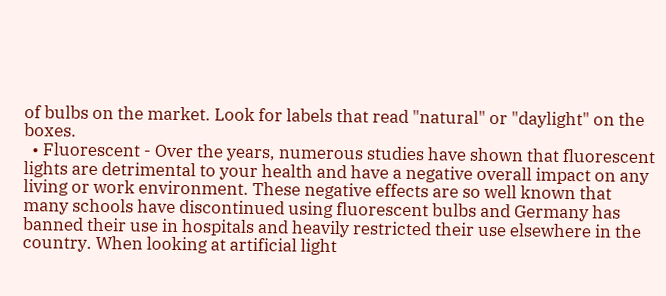of bulbs on the market. Look for labels that read "natural" or "daylight" on the boxes.
  • Fluorescent - Over the years, numerous studies have shown that fluorescent lights are detrimental to your health and have a negative overall impact on any living or work environment. These negative effects are so well known that many schools have discontinued using fluorescent bulbs and Germany has banned their use in hospitals and heavily restricted their use elsewhere in the country. When looking at artificial light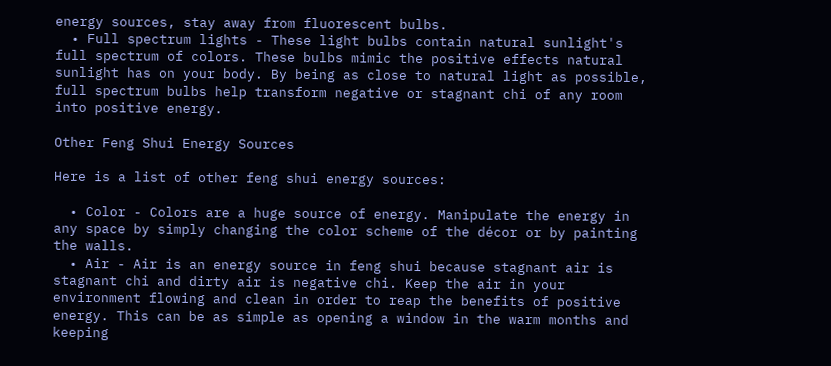energy sources, stay away from fluorescent bulbs.
  • Full spectrum lights - These light bulbs contain natural sunlight's full spectrum of colors. These bulbs mimic the positive effects natural sunlight has on your body. By being as close to natural light as possible, full spectrum bulbs help transform negative or stagnant chi of any room into positive energy.

Other Feng Shui Energy Sources

Here is a list of other feng shui energy sources:

  • Color - Colors are a huge source of energy. Manipulate the energy in any space by simply changing the color scheme of the décor or by painting the walls.
  • Air - Air is an energy source in feng shui because stagnant air is stagnant chi and dirty air is negative chi. Keep the air in your environment flowing and clean in order to reap the benefits of positive energy. This can be as simple as opening a window in the warm months and keeping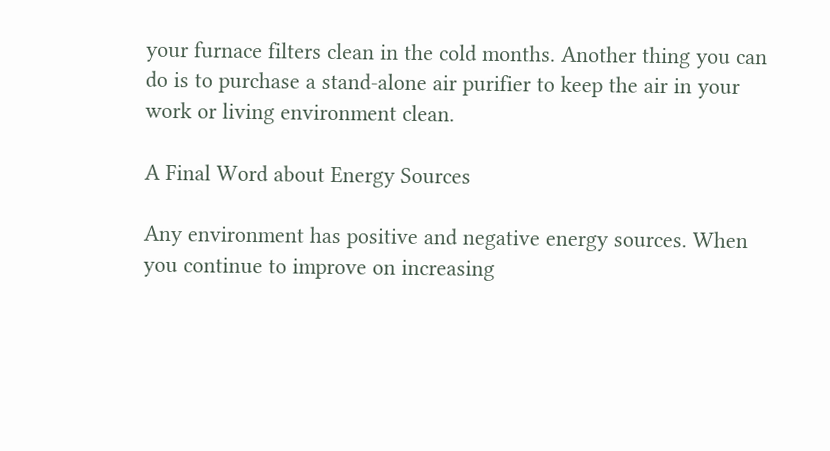your furnace filters clean in the cold months. Another thing you can do is to purchase a stand-alone air purifier to keep the air in your work or living environment clean.

A Final Word about Energy Sources

Any environment has positive and negative energy sources. When you continue to improve on increasing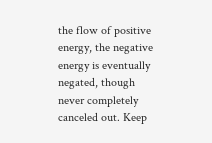the flow of positive energy, the negative energy is eventually negated, though never completely canceled out. Keep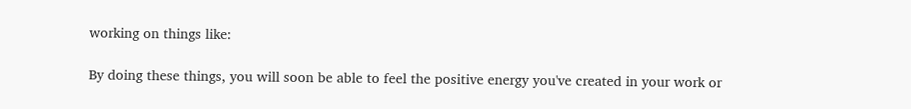working on things like:

By doing these things, you will soon be able to feel the positive energy you've created in your work or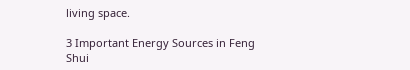living space.

3 Important Energy Sources in Feng Shui